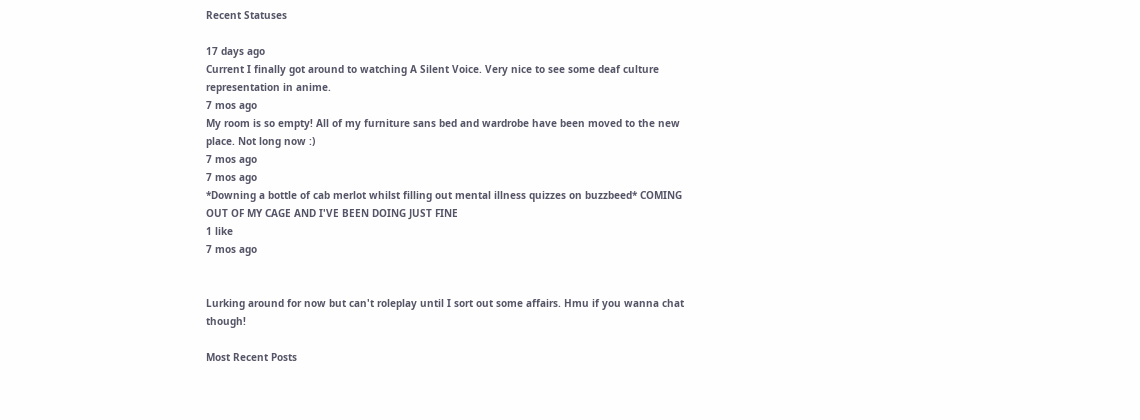Recent Statuses

17 days ago
Current I finally got around to watching A Silent Voice. Very nice to see some deaf culture representation in anime.
7 mos ago
My room is so empty! All of my furniture sans bed and wardrobe have been moved to the new place. Not long now :)
7 mos ago
7 mos ago
*Downing a bottle of cab merlot whilst filling out mental illness quizzes on buzzbeed* COMING OUT OF MY CAGE AND I'VE BEEN DOING JUST FINE
1 like
7 mos ago


Lurking around for now but can't roleplay until I sort out some affairs. Hmu if you wanna chat though!

Most Recent Posts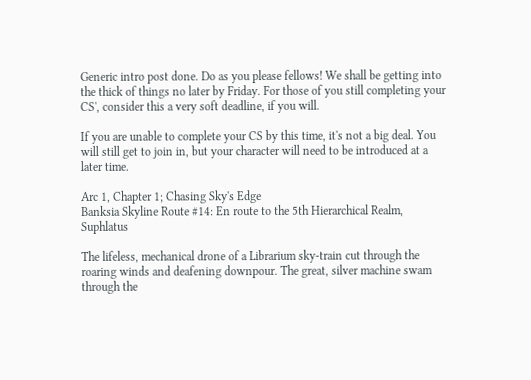Generic intro post done. Do as you please fellows! We shall be getting into the thick of things no later by Friday. For those of you still completing your CS', consider this a very soft deadline, if you will.

If you are unable to complete your CS by this time, it's not a big deal. You will still get to join in, but your character will need to be introduced at a later time.

Arc 1, Chapter 1; Chasing Sky's Edge
Banksia Skyline Route #14: En route to the 5th Hierarchical Realm, Suphlatus

The lifeless, mechanical drone of a Librarium sky-train cut through the roaring winds and deafening downpour. The great, silver machine swam through the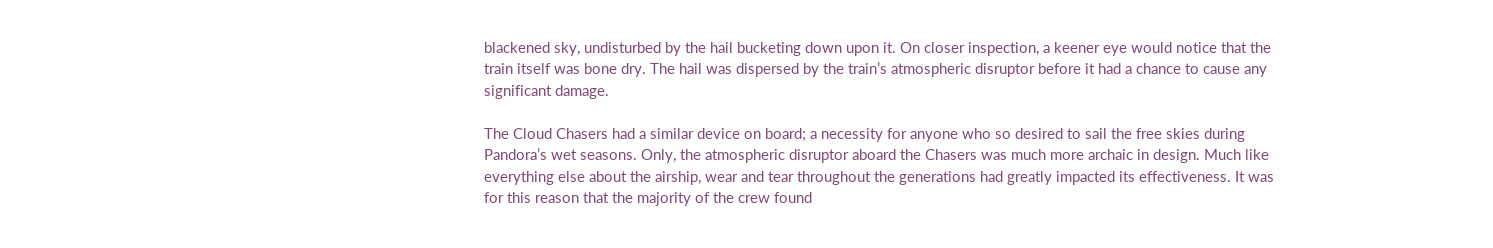blackened sky, undisturbed by the hail bucketing down upon it. On closer inspection, a keener eye would notice that the train itself was bone dry. The hail was dispersed by the train’s atmospheric disruptor before it had a chance to cause any significant damage.

The Cloud Chasers had a similar device on board; a necessity for anyone who so desired to sail the free skies during Pandora’s wet seasons. Only, the atmospheric disruptor aboard the Chasers was much more archaic in design. Much like everything else about the airship, wear and tear throughout the generations had greatly impacted its effectiveness. It was for this reason that the majority of the crew found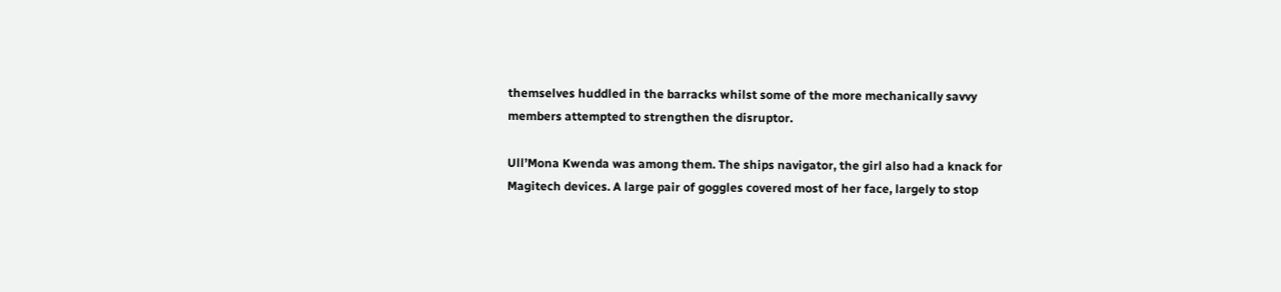themselves huddled in the barracks whilst some of the more mechanically savvy members attempted to strengthen the disruptor.

Ull’Mona Kwenda was among them. The ships navigator, the girl also had a knack for Magitech devices. A large pair of goggles covered most of her face, largely to stop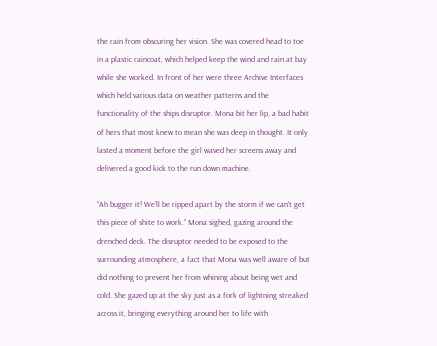the rain from obscuring her vision. She was covered head to toe in a plastic raincoat, which helped keep the wind and rain at bay while she worked. In front of her were three Archive Interfaces which held various data on weather patterns and the functionality of the ships disruptor. Mona bit her lip, a bad habit of hers that most knew to mean she was deep in thought. It only lasted a moment before the girl waved her screens away and delivered a good kick to the run down machine.

“Ah bugger it! We’ll be ripped apart by the storm if we can’t get this piece of shite to work.” Mona sighed, gazing around the drenched deck. The disruptor needed to be exposed to the surrounding atmosphere, a fact that Mona was well aware of but did nothing to prevent her from whining about being wet and cold. She gazed up at the sky just as a fork of lightning streaked across it, bringing everything around her to life with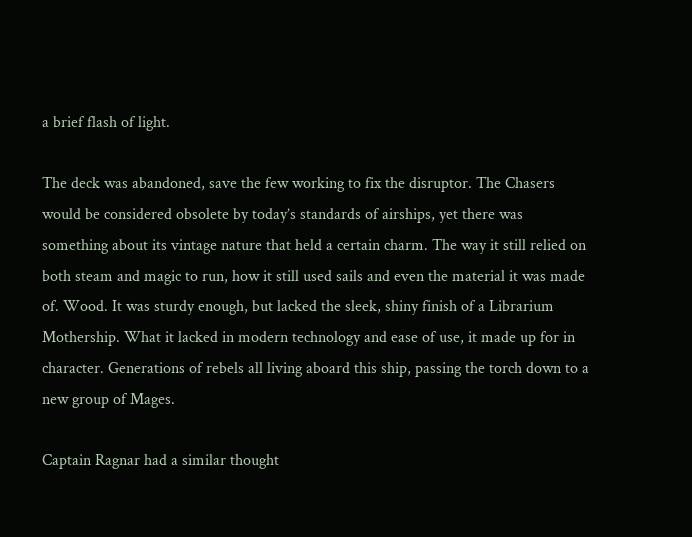a brief flash of light.

The deck was abandoned, save the few working to fix the disruptor. The Chasers would be considered obsolete by today’s standards of airships, yet there was something about its vintage nature that held a certain charm. The way it still relied on both steam and magic to run, how it still used sails and even the material it was made of. Wood. It was sturdy enough, but lacked the sleek, shiny finish of a Librarium Mothership. What it lacked in modern technology and ease of use, it made up for in character. Generations of rebels all living aboard this ship, passing the torch down to a new group of Mages.

Captain Ragnar had a similar thought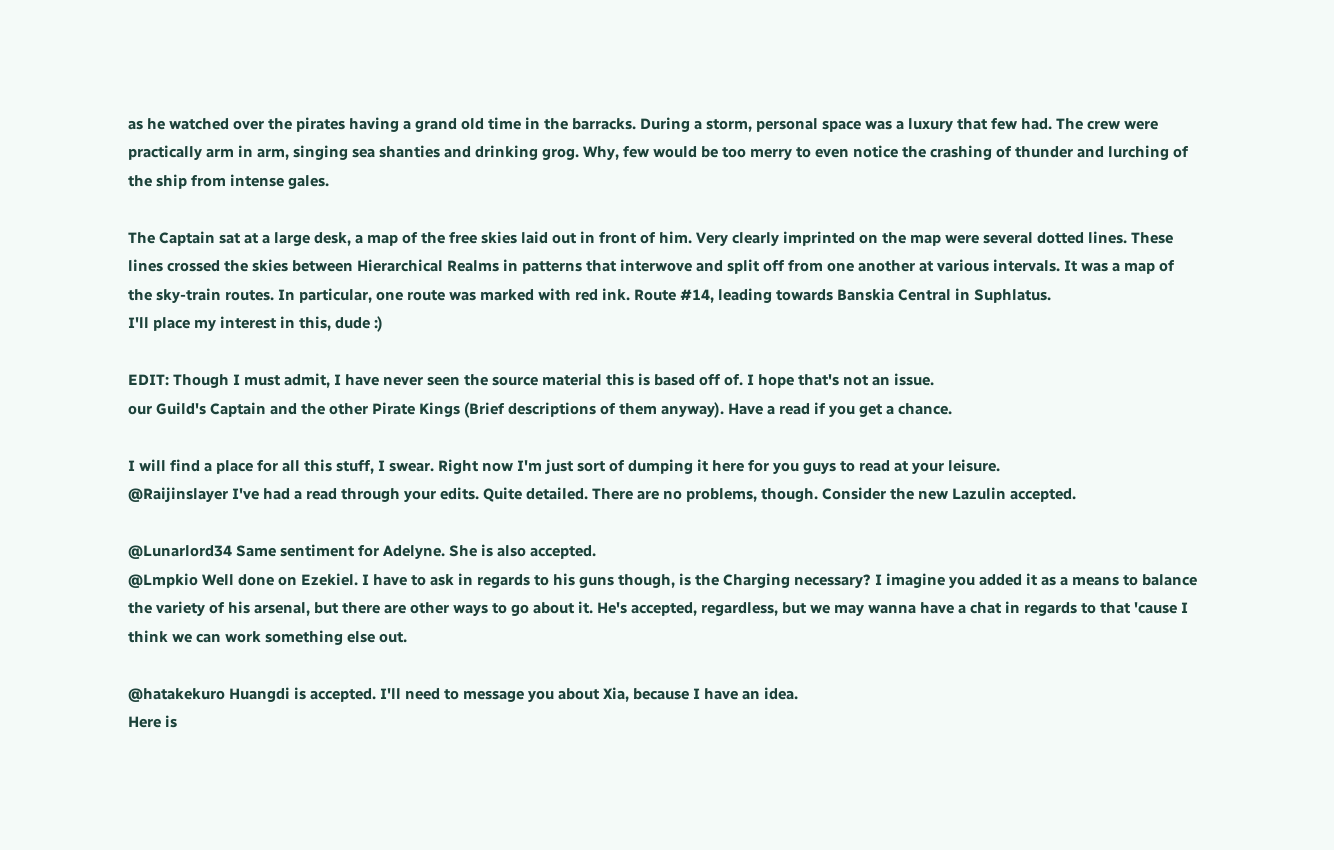as he watched over the pirates having a grand old time in the barracks. During a storm, personal space was a luxury that few had. The crew were practically arm in arm, singing sea shanties and drinking grog. Why, few would be too merry to even notice the crashing of thunder and lurching of the ship from intense gales.

The Captain sat at a large desk, a map of the free skies laid out in front of him. Very clearly imprinted on the map were several dotted lines. These lines crossed the skies between Hierarchical Realms in patterns that interwove and split off from one another at various intervals. It was a map of the sky-train routes. In particular, one route was marked with red ink. Route #14, leading towards Banskia Central in Suphlatus.
I'll place my interest in this, dude :)

EDIT: Though I must admit, I have never seen the source material this is based off of. I hope that's not an issue.
our Guild's Captain and the other Pirate Kings (Brief descriptions of them anyway). Have a read if you get a chance.

I will find a place for all this stuff, I swear. Right now I'm just sort of dumping it here for you guys to read at your leisure.
@Raijinslayer I've had a read through your edits. Quite detailed. There are no problems, though. Consider the new Lazulin accepted.

@Lunarlord34 Same sentiment for Adelyne. She is also accepted.
@Lmpkio Well done on Ezekiel. I have to ask in regards to his guns though, is the Charging necessary? I imagine you added it as a means to balance the variety of his arsenal, but there are other ways to go about it. He's accepted, regardless, but we may wanna have a chat in regards to that 'cause I think we can work something else out.

@hatakekuro Huangdi is accepted. I'll need to message you about Xia, because I have an idea.
Here is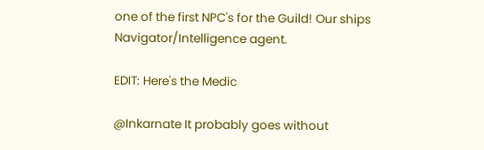one of the first NPC's for the Guild! Our ships Navigator/Intelligence agent.

EDIT: Here's the Medic

@Inkarnate It probably goes without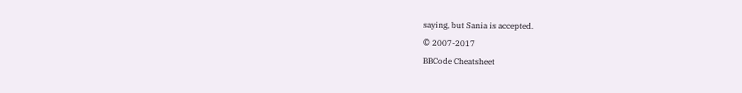saying, but Sania is accepted.
© 2007-2017
BBCode Cheatsheet